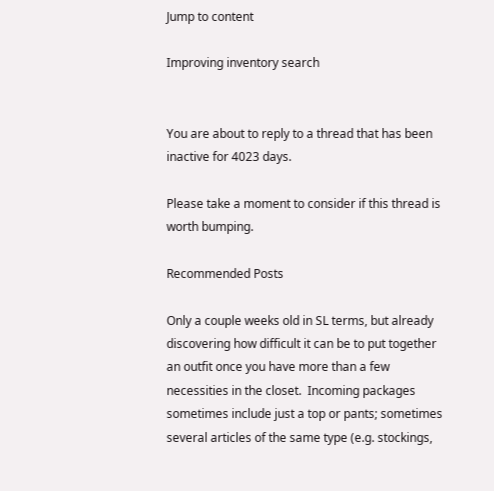Jump to content

Improving inventory search


You are about to reply to a thread that has been inactive for 4023 days.

Please take a moment to consider if this thread is worth bumping.

Recommended Posts

Only a couple weeks old in SL terms, but already discovering how difficult it can be to put together an outfit once you have more than a few necessities in the closet.  Incoming packages sometimes include just a top or pants; sometimes several articles of the same type (e.g. stockings,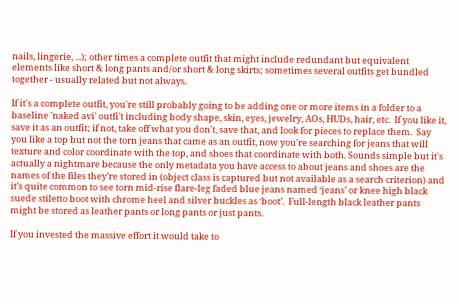nails, lingerie, ...); other times a complete outfit that might include redundant but equivalent elements like short & long pants and/or short & long skirts; sometimes several outfits get bundled together - usually related but not always.

If it's a complete outfit, you're still probably going to be adding one or more items in a folder to a baseline 'naked avi' outfi't including body shape, skin, eyes, jewelry, AOs, HUDs, hair, etc.  If you like it, save it as an outfit; if not, take off what you don't, save that, and look for pieces to replace them.  Say you like a top but not the torn jeans that came as an outfit, now you're searching for jeans that will texture and color coordinate with the top, and shoes that coordinate with both. Sounds simple but it's actually a nightmare because the only metadata you have access to about jeans and shoes are the names of the files they’re stored in (object class is captured but not available as a search criterion) and it’s quite common to see torn mid-rise flare-leg faded blue jeans named ‘jeans’ or knee high black suede stiletto boot with chrome heel and silver buckles as ‘boot’.  Full-length black leather pants might be stored as leather pants or long pants or just pants.

If you invested the massive effort it would take to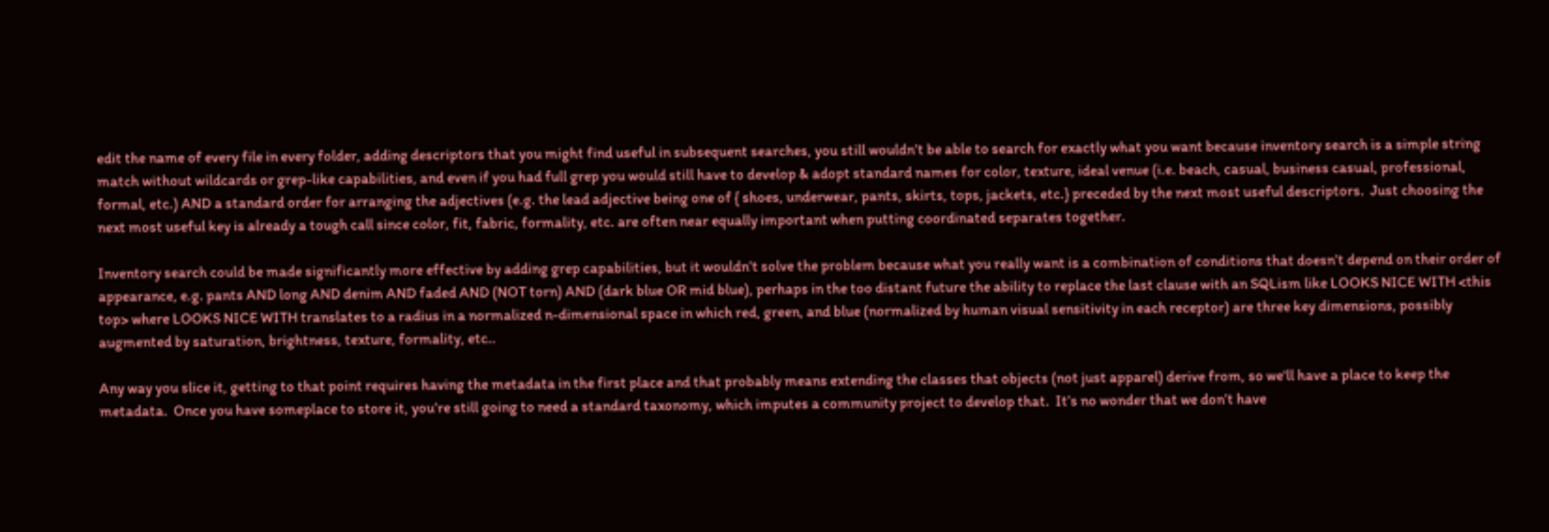edit the name of every file in every folder, adding descriptors that you might find useful in subsequent searches, you still wouldn’t be able to search for exactly what you want because inventory search is a simple string match without wildcards or grep-like capabilities, and even if you had full grep you would still have to develop & adopt standard names for color, texture, ideal venue (i.e. beach, casual, business casual, professional, formal, etc.) AND a standard order for arranging the adjectives (e.g. the lead adjective being one of { shoes, underwear, pants, skirts, tops, jackets, etc.} preceded by the next most useful descriptors.  Just choosing the next most useful key is already a tough call since color, fit, fabric, formality, etc. are often near equally important when putting coordinated separates together.

Inventory search could be made significantly more effective by adding grep capabilities, but it wouldn’t solve the problem because what you really want is a combination of conditions that doesn’t depend on their order of appearance, e.g. pants AND long AND denim AND faded AND (NOT torn) AND (dark blue OR mid blue), perhaps in the too distant future the ability to replace the last clause with an SQLism like LOOKS NICE WITH <this top> where LOOKS NICE WITH translates to a radius in a normalized n-dimensional space in which red, green, and blue (normalized by human visual sensitivity in each receptor) are three key dimensions, possibly augmented by saturation, brightness, texture, formality, etc..

Any way you slice it, getting to that point requires having the metadata in the first place and that probably means extending the classes that objects (not just apparel) derive from, so we'll have a place to keep the metadata.  Once you have someplace to store it, you’re still going to need a standard taxonomy, which imputes a community project to develop that.  It’s no wonder that we don’t have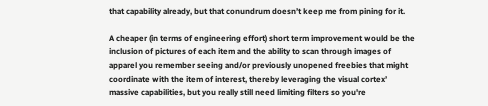that capability already, but that conundrum doesn’t keep me from pining for it.

A cheaper (in terms of engineering effort) short term improvement would be the inclusion of pictures of each item and the ability to scan through images of apparel you remember seeing and/or previously unopened freebies that might coordinate with the item of interest, thereby leveraging the visual cortex’ massive capabilities, but you really still need limiting filters so you're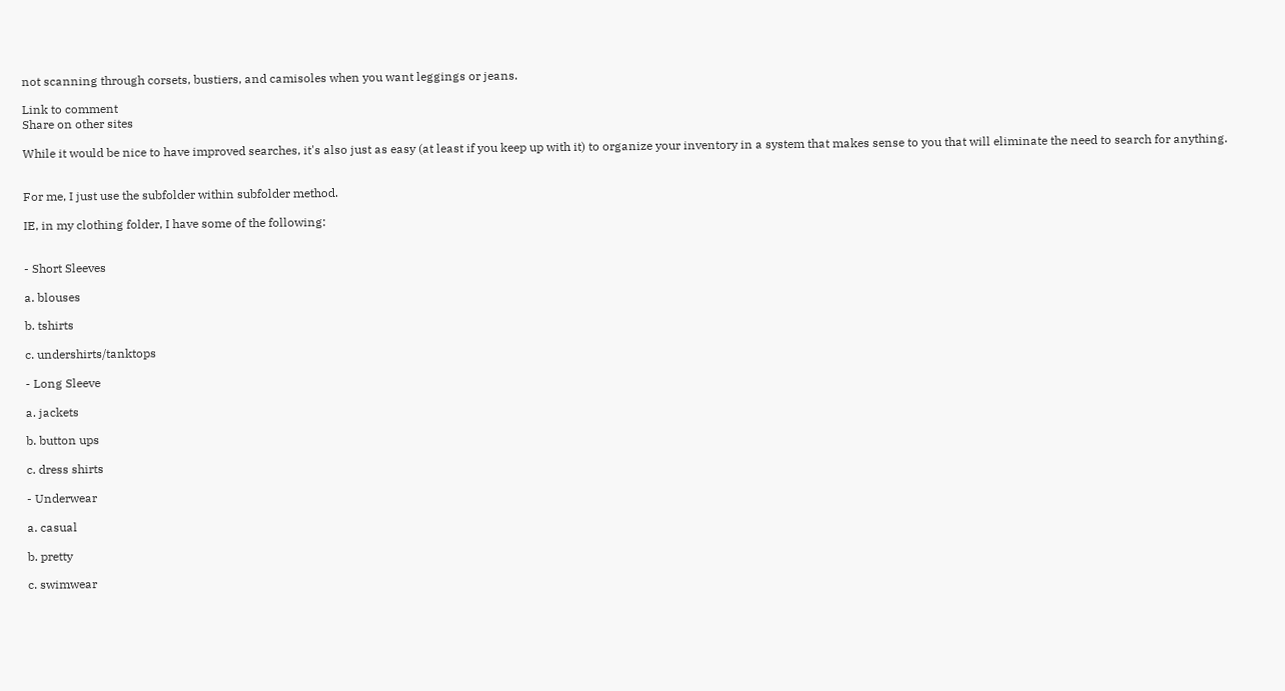not scanning through corsets, bustiers, and camisoles when you want leggings or jeans.

Link to comment
Share on other sites

While it would be nice to have improved searches, it's also just as easy (at least if you keep up with it) to organize your inventory in a system that makes sense to you that will eliminate the need to search for anything.


For me, I just use the subfolder within subfolder method.

IE, in my clothing folder, I have some of the following:


- Short Sleeves

a. blouses

b. tshirts

c. undershirts/tanktops

- Long Sleeve

a. jackets

b. button ups

c. dress shirts

- Underwear

a. casual

b. pretty

c. swimwear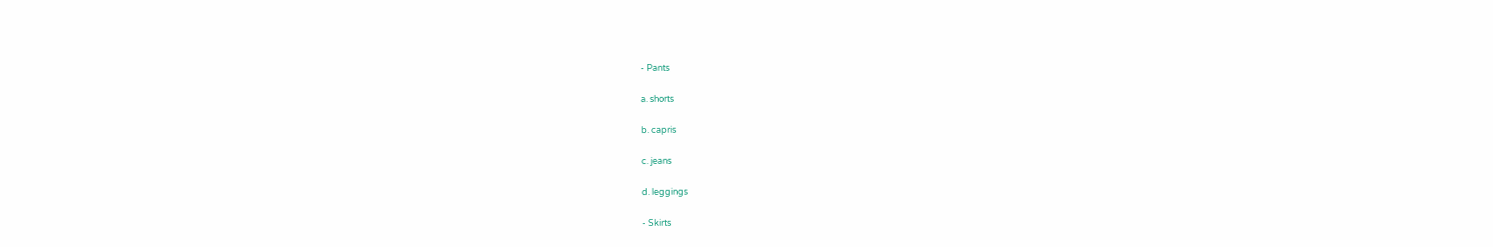- Pants

a. shorts

b. capris

c. jeans

d. leggings

- Skirts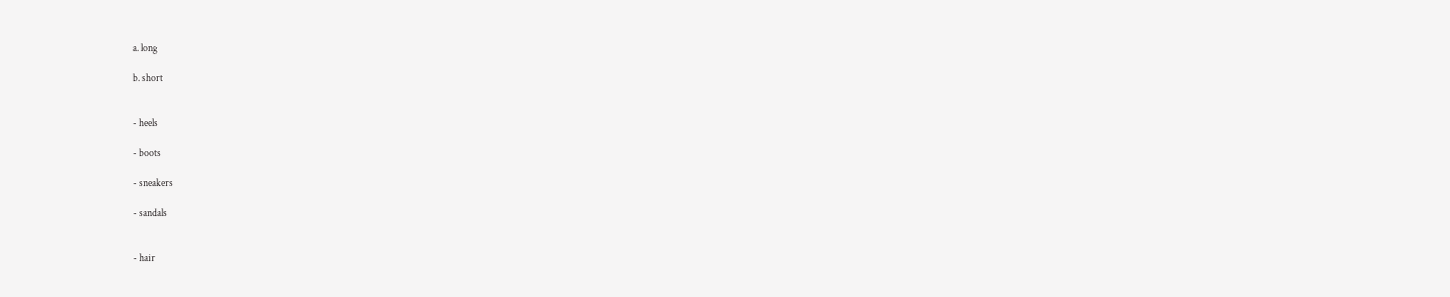a. long

b. short


- heels

- boots

- sneakers

- sandals


- hair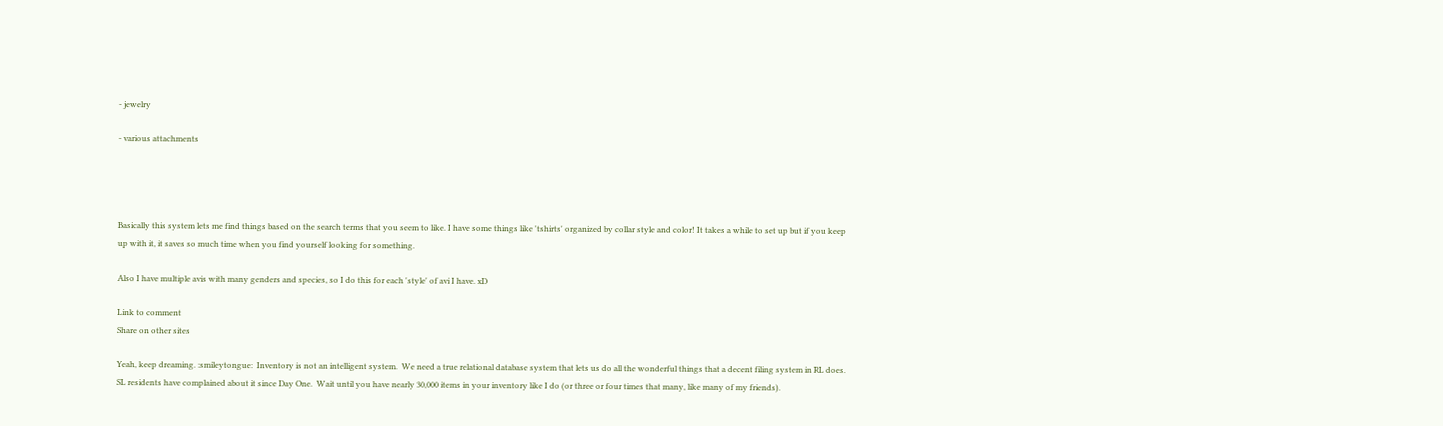- jewelry

- various attachments




Basically this system lets me find things based on the search terms that you seem to like. I have some things like 'tshirts' organized by collar style and color! It takes a while to set up but if you keep up with it, it saves so much time when you find yourself looking for something.

Also I have multiple avis with many genders and species, so I do this for each 'style' of avi I have. xD

Link to comment
Share on other sites

Yeah, keep dreaming. :smileytongue:  Inventory is not an intelligent system.  We need a true relational database system that lets us do all the wonderful things that a decent filing system in RL does.  SL residents have complained about it since Day One.  Wait until you have nearly 30,000 items in your inventory like I do (or three or four times that many, like many of my friends).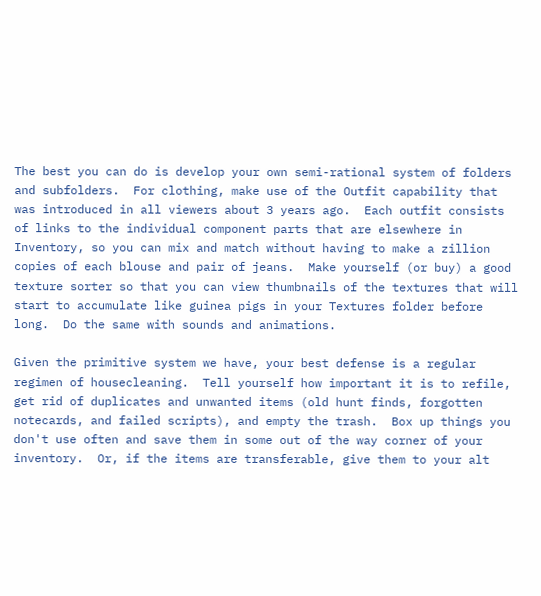The best you can do is develop your own semi-rational system of folders and subfolders.  For clothing, make use of the Outfit capability that was introduced in all viewers about 3 years ago.  Each outfit consists of links to the individual component parts that are elsewhere in Inventory, so you can mix and match without having to make a zillion copies of each blouse and pair of jeans.  Make yourself (or buy) a good texture sorter so that you can view thumbnails of the textures that will start to accumulate like guinea pigs in your Textures folder before long.  Do the same with sounds and animations.

Given the primitive system we have, your best defense is a regular regimen of housecleaning.  Tell yourself how important it is to refile, get rid of duplicates and unwanted items (old hunt finds, forgotten notecards, and failed scripts), and empty the trash.  Box up things you don't use often and save them in some out of the way corner of your inventory.  Or, if the items are transferable, give them to your alt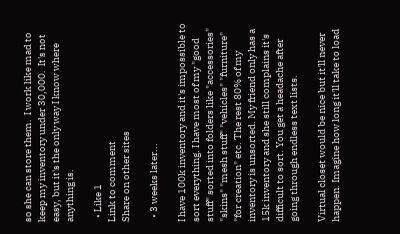so she can store them.  I work like mad to keep my inventory under 30,000.  It's not easy, but it's the only way I know where anything is.

  • Like 1
Link to comment
Share on other sites

  • 3 weeks later...

I have 100k inventory and it's impossible to sort everything. I have most of my "good stuff" sorted into folders like "accessories" "skins" "mesh stuff" "vehicles" "furniture" "for creation" etc. The rest 80% of my inventory is unsorted. My friend only has a 15k inventory and she still complains it's difficult to sort. You get a headache after going through endless text lists.

Virtual closet would be nice but it'll never happen. Imagine how long it'll take to load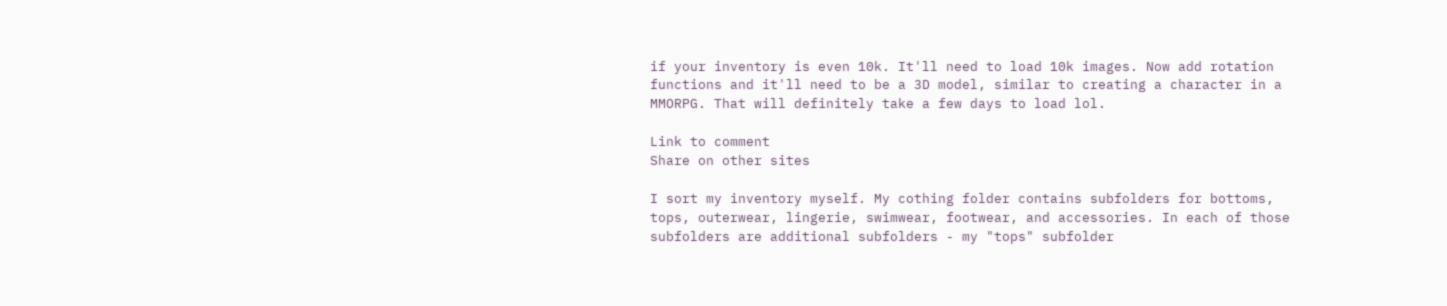if your inventory is even 10k. It'll need to load 10k images. Now add rotation functions and it'll need to be a 3D model, similar to creating a character in a MMORPG. That will definitely take a few days to load lol.

Link to comment
Share on other sites

I sort my inventory myself. My cothing folder contains subfolders for bottoms, tops, outerwear, lingerie, swimwear, footwear, and accessories. In each of those subfolders are additional subfolders - my "tops" subfolder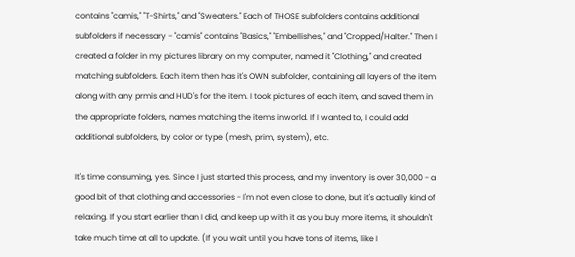contains "camis," "T-Shirts," and "Sweaters." Each of THOSE subfolders contains additional subfolders if necessary - "camis" contains "Basics," "Embellishes," and "Cropped/Halter." Then I created a folder in my pictures library on my computer, named it "Clothing," and created matching subfolders. Each item then has it's OWN subfolder, containing all layers of the item along with any prmis and HUD's for the item. I took pictures of each item, and saved them in the appropriate folders, names matching the items inworld. If I wanted to, I could add additional subfolders, by color or type (mesh, prim, system), etc.

It's time consuming, yes. Since I just started this process, and my inventory is over 30,000 - a good bit of that clothing and accessories - I'm not even close to done, but it's actually kind of relaxing. If you start earlier than I did, and keep up with it as you buy more items, it shouldn't take much time at all to update. (If you wait until you have tons of items, like I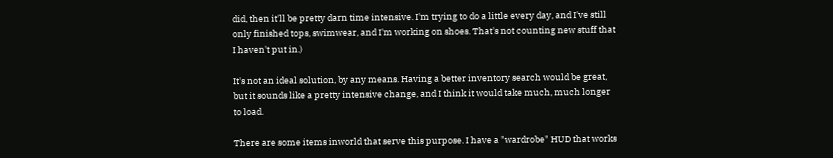did, then it'll be pretty darn time intensive. I'm trying to do a little every day, and I've still only finished tops, swimwear, and I'm working on shoes. That's not counting new stuff that I haven't put in.)

It's not an ideal solution, by any means. Having a better inventory search would be great, but it sounds like a pretty intensive change, and I think it would take much, much longer to load.

There are some items inworld that serve this purpose. I have a "wardrobe" HUD that works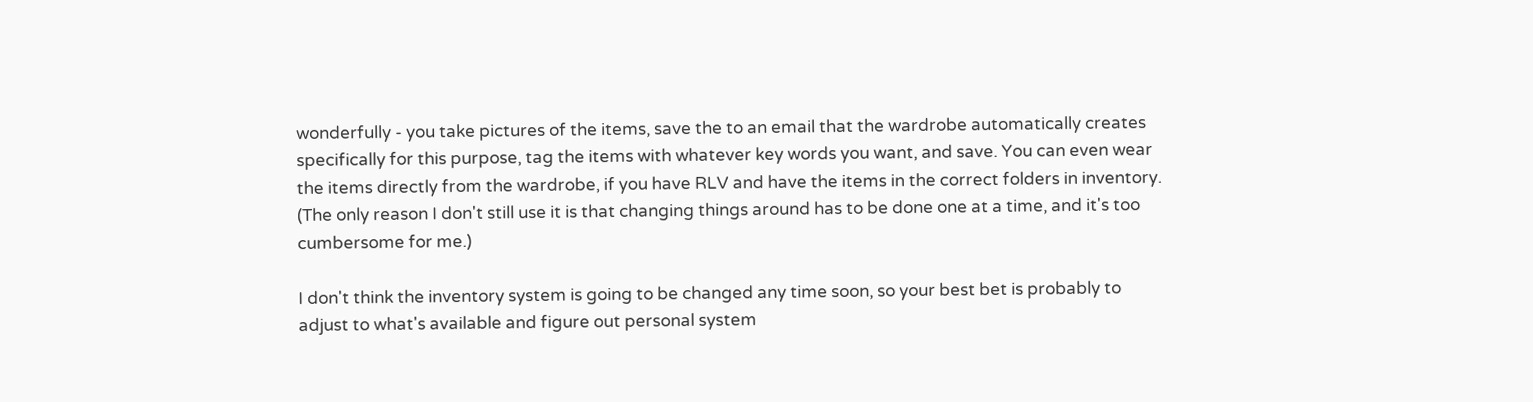wonderfully - you take pictures of the items, save the to an email that the wardrobe automatically creates specifically for this purpose, tag the items with whatever key words you want, and save. You can even wear the items directly from the wardrobe, if you have RLV and have the items in the correct folders in inventory. (The only reason I don't still use it is that changing things around has to be done one at a time, and it's too cumbersome for me.)

I don't think the inventory system is going to be changed any time soon, so your best bet is probably to adjust to what's available and figure out personal system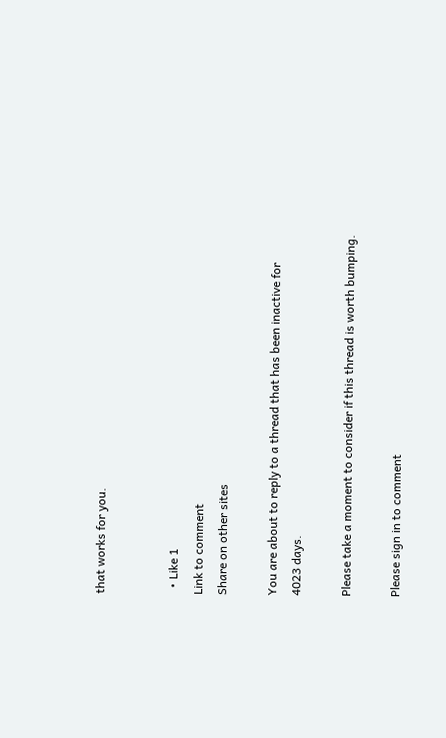that works for you.


  • Like 1
Link to comment
Share on other sites

You are about to reply to a thread that has been inactive for 4023 days.

Please take a moment to consider if this thread is worth bumping.

Please sign in to comment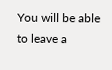You will be able to leave a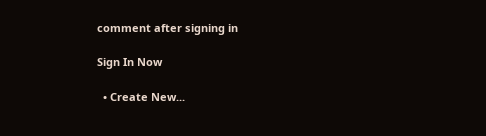comment after signing in

Sign In Now

  • Create New...